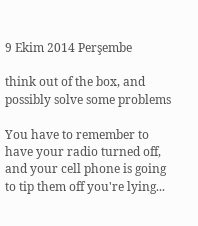9 Ekim 2014 Perşembe

think out of the box, and possibly solve some problems

You have to remember to have your radio turned off, and your cell phone is going to tip them off you're lying...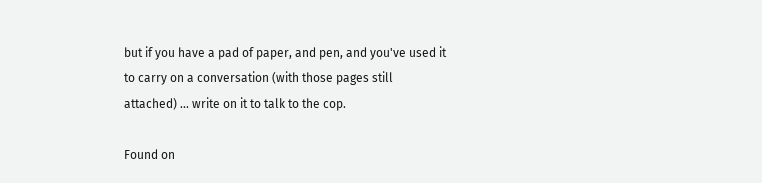but if you have a pad of paper, and pen, and you've used it to carry on a conversation (with those pages still attached) ... write on it to talk to the cop.

Found on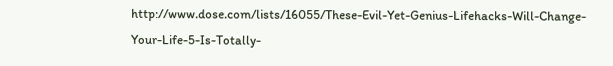http://www.dose.com/lists/16055/These-Evil-Yet-Genius-Lifehacks-Will-Change-Your-Life-5-Is-Totally-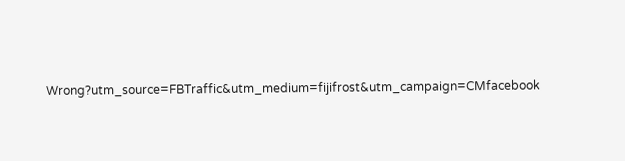Wrong?utm_source=FBTraffic&utm_medium=fijifrost&utm_campaign=CMfacebook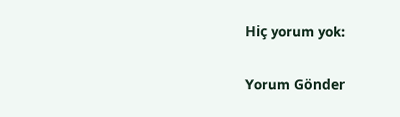Hiç yorum yok:

Yorum Gönder